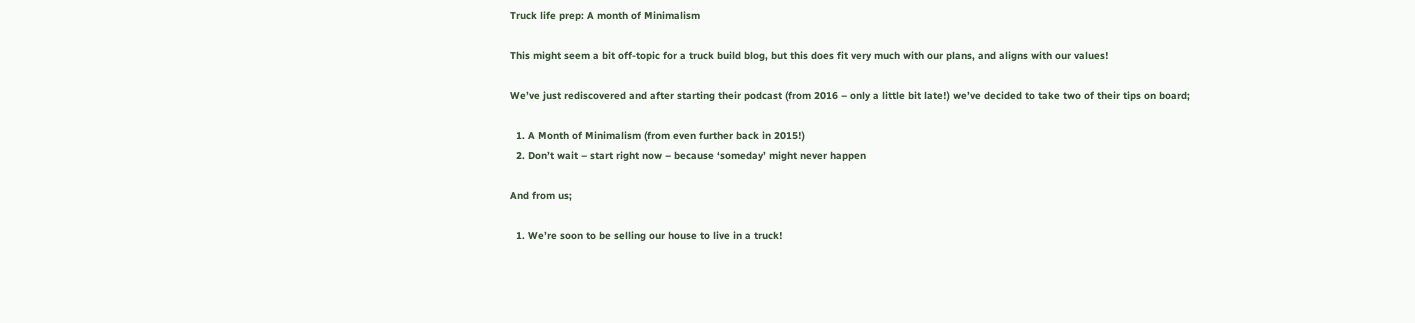Truck life prep: A month of Minimalism

This might seem a bit off-topic for a truck build blog, but this does fit very much with our plans, and aligns with our values!

We’ve just rediscovered and after starting their podcast (from 2016 – only a little bit late!) we’ve decided to take two of their tips on board;

  1. A Month of Minimalism (from even further back in 2015!)
  2. Don’t wait – start right now – because ‘someday’ might never happen

And from us;

  1. We’re soon to be selling our house to live in a truck!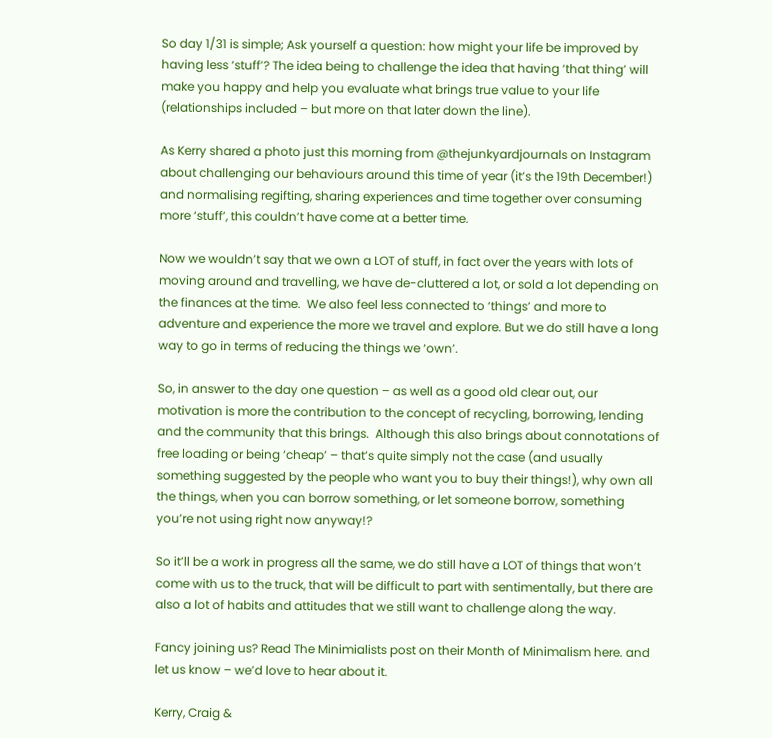So day 1/31 is simple; Ask yourself a question: how might your life be improved by having less ‘stuff’? The idea being to challenge the idea that having ‘that thing’ will make you happy and help you evaluate what brings true value to your life (relationships included – but more on that later down the line).

As Kerry shared a photo just this morning from @thejunkyardjournals on Instagram about challenging our behaviours around this time of year (it’s the 19th December!) and normalising regifting, sharing experiences and time together over consuming more ‘stuff’, this couldn’t have come at a better time.

Now we wouldn’t say that we own a LOT of stuff, in fact over the years with lots of moving around and travelling, we have de-cluttered a lot, or sold a lot depending on the finances at the time.  We also feel less connected to ‘things’ and more to adventure and experience the more we travel and explore. But we do still have a long way to go in terms of reducing the things we ‘own’.

So, in answer to the day one question – as well as a good old clear out, our motivation is more the contribution to the concept of recycling, borrowing, lending and the community that this brings.  Although this also brings about connotations of free loading or being ‘cheap’ – that’s quite simply not the case (and usually something suggested by the people who want you to buy their things!), why own all the things, when you can borrow something, or let someone borrow, something you’re not using right now anyway!?

So it’ll be a work in progress all the same, we do still have a LOT of things that won’t come with us to the truck, that will be difficult to part with sentimentally, but there are also a lot of habits and attitudes that we still want to challenge along the way.

Fancy joining us? Read The Minimialists post on their Month of Minimalism here. and let us know – we’d love to hear about it.

Kerry, Craig &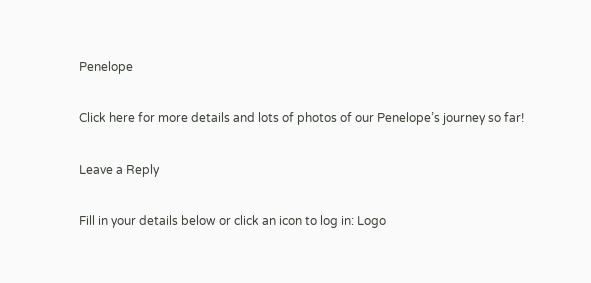Penelope

Click here for more details and lots of photos of our Penelope’s journey so far!

Leave a Reply

Fill in your details below or click an icon to log in: Logo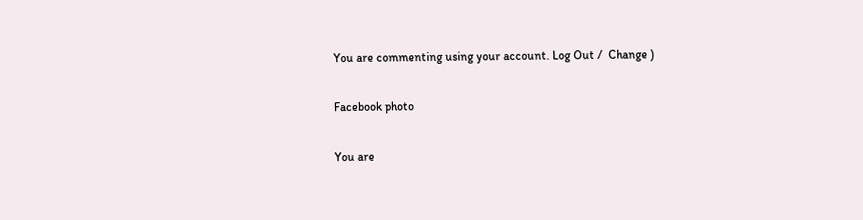You are commenting using your account. Log Out /  Change )

Facebook photo

You are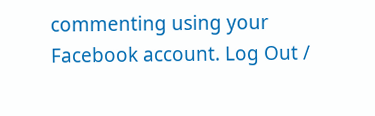commenting using your Facebook account. Log Out /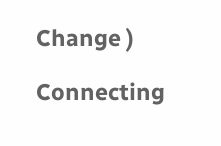Change )

Connecting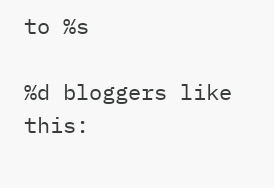to %s

%d bloggers like this: